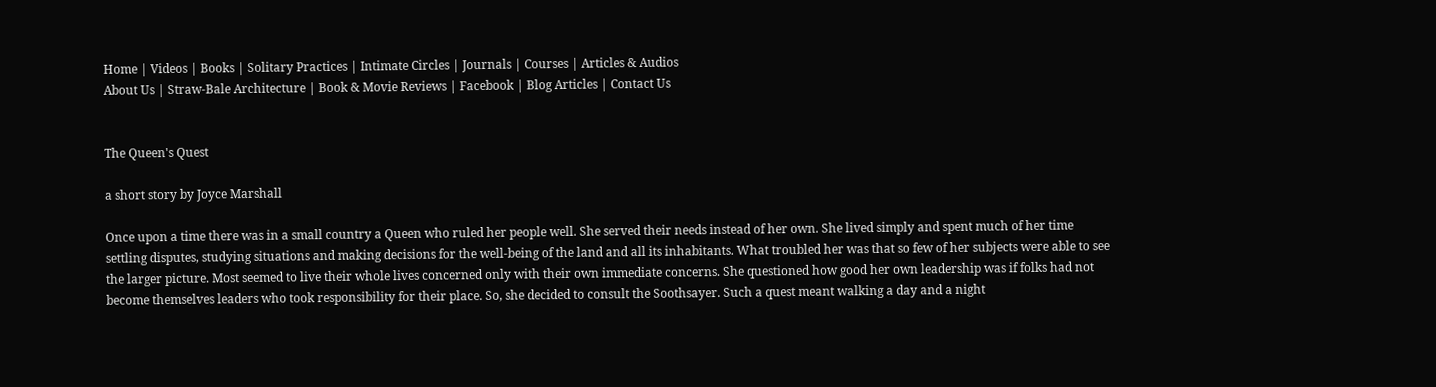Home | Videos | Books | Solitary Practices | Intimate Circles | Journals | Courses | Articles & Audios
About Us | Straw-Bale Architecture | Book & Movie Reviews | Facebook | Blog Articles | Contact Us


The Queen's Quest

a short story by Joyce Marshall

Once upon a time there was in a small country a Queen who ruled her people well. She served their needs instead of her own. She lived simply and spent much of her time settling disputes, studying situations and making decisions for the well-being of the land and all its inhabitants. What troubled her was that so few of her subjects were able to see the larger picture. Most seemed to live their whole lives concerned only with their own immediate concerns. She questioned how good her own leadership was if folks had not become themselves leaders who took responsibility for their place. So, she decided to consult the Soothsayer. Such a quest meant walking a day and a night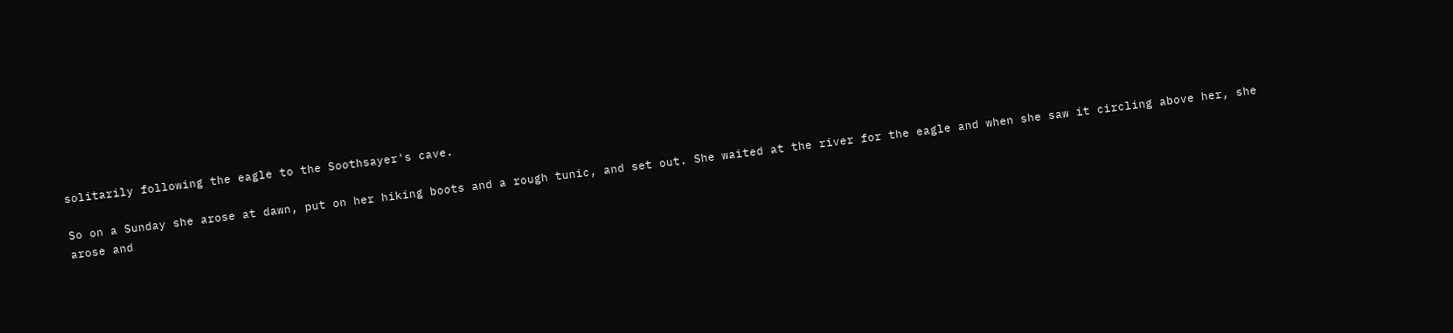solitarily following the eagle to the Soothsayer's cave.

So on a Sunday she arose at dawn, put on her hiking boots and a rough tunic, and set out. She waited at the river for the eagle and when she saw it circling above her, she arose and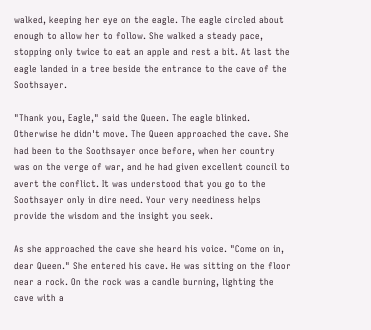walked, keeping her eye on the eagle. The eagle circled about enough to allow her to follow. She walked a steady pace, stopping only twice to eat an apple and rest a bit. At last the eagle landed in a tree beside the entrance to the cave of the Soothsayer.

"Thank you, Eagle," said the Queen. The eagle blinked. Otherwise he didn't move. The Queen approached the cave. She had been to the Soothsayer once before, when her country was on the verge of war, and he had given excellent council to avert the conflict. It was understood that you go to the Soothsayer only in dire need. Your very neediness helps provide the wisdom and the insight you seek.

As she approached the cave she heard his voice. "Come on in, dear Queen." She entered his cave. He was sitting on the floor near a rock. On the rock was a candle burning, lighting the cave with a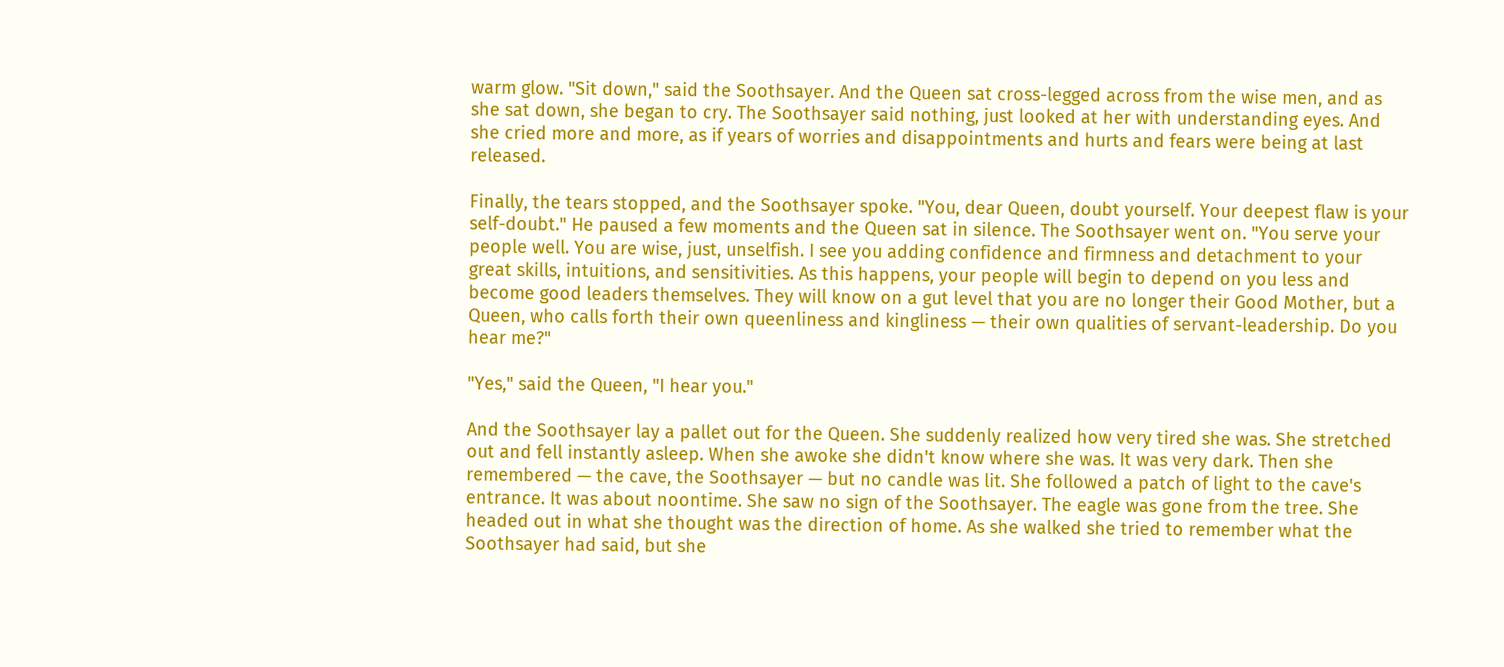warm glow. "Sit down," said the Soothsayer. And the Queen sat cross-legged across from the wise men, and as she sat down, she began to cry. The Soothsayer said nothing, just looked at her with understanding eyes. And she cried more and more, as if years of worries and disappointments and hurts and fears were being at last released.

Finally, the tears stopped, and the Soothsayer spoke. "You, dear Queen, doubt yourself. Your deepest flaw is your self-doubt." He paused a few moments and the Queen sat in silence. The Soothsayer went on. "You serve your people well. You are wise, just, unselfish. I see you adding confidence and firmness and detachment to your great skills, intuitions, and sensitivities. As this happens, your people will begin to depend on you less and become good leaders themselves. They will know on a gut level that you are no longer their Good Mother, but a Queen, who calls forth their own queenliness and kingliness — their own qualities of servant-leadership. Do you hear me?"

"Yes," said the Queen, "I hear you."

And the Soothsayer lay a pallet out for the Queen. She suddenly realized how very tired she was. She stretched out and fell instantly asleep. When she awoke she didn't know where she was. It was very dark. Then she remembered — the cave, the Soothsayer — but no candle was lit. She followed a patch of light to the cave's entrance. It was about noontime. She saw no sign of the Soothsayer. The eagle was gone from the tree. She headed out in what she thought was the direction of home. As she walked she tried to remember what the Soothsayer had said, but she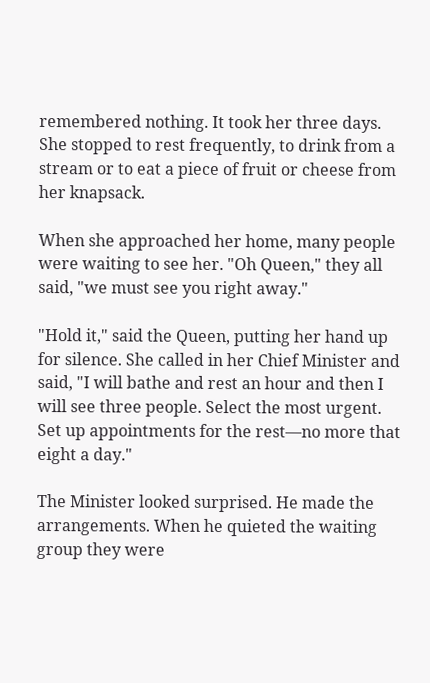remembered nothing. It took her three days. She stopped to rest frequently, to drink from a stream or to eat a piece of fruit or cheese from her knapsack.

When she approached her home, many people were waiting to see her. "Oh Queen," they all said, "we must see you right away."

"Hold it," said the Queen, putting her hand up for silence. She called in her Chief Minister and said, "I will bathe and rest an hour and then I will see three people. Select the most urgent. Set up appointments for the rest—no more that eight a day."

The Minister looked surprised. He made the arrangements. When he quieted the waiting group they were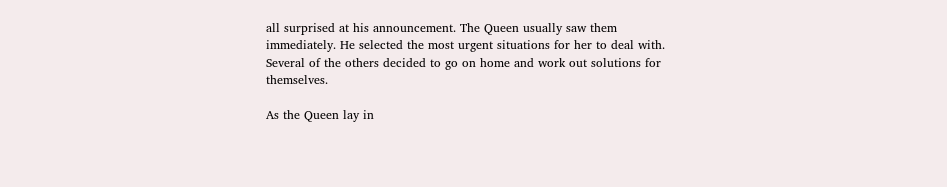all surprised at his announcement. The Queen usually saw them immediately. He selected the most urgent situations for her to deal with. Several of the others decided to go on home and work out solutions for themselves.

As the Queen lay in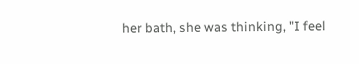her bath, she was thinking, "I feel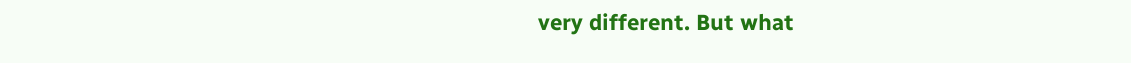very different. But what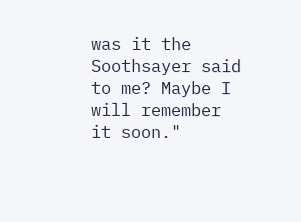was it the Soothsayer said to me? Maybe I will remember it soon."